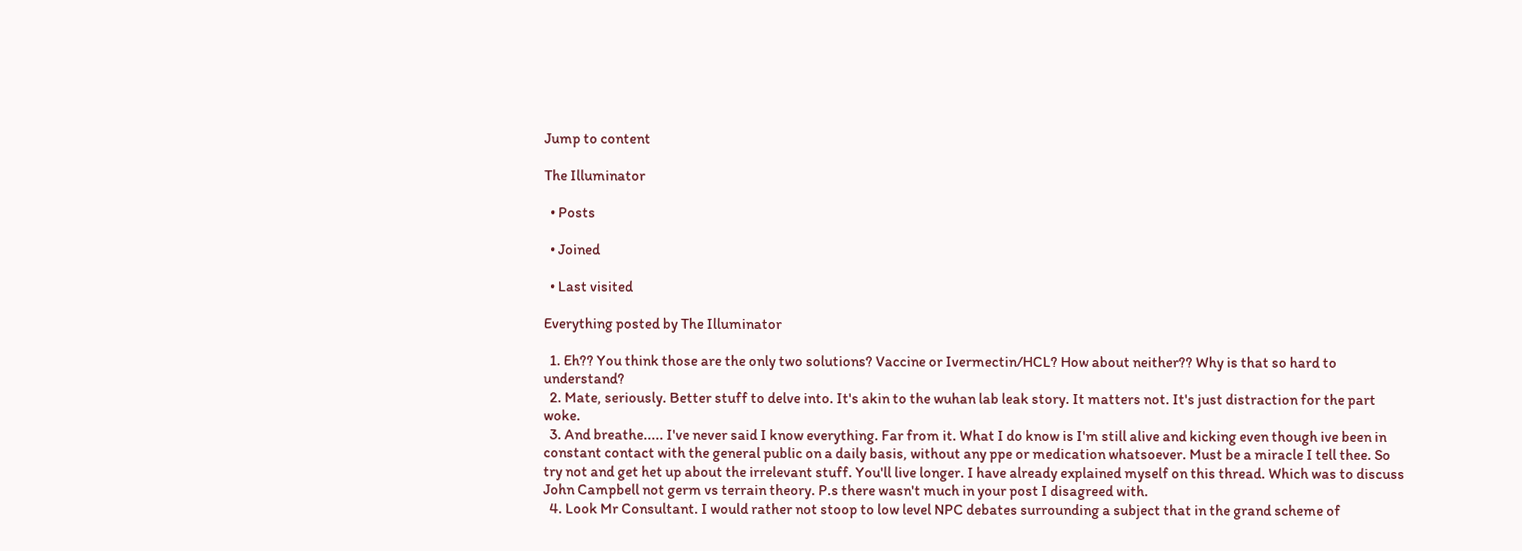Jump to content

The Illuminator

  • Posts

  • Joined

  • Last visited

Everything posted by The Illuminator

  1. Eh?? You think those are the only two solutions? Vaccine or Ivermectin/HCL? How about neither?? Why is that so hard to understand?
  2. Mate, seriously. Better stuff to delve into. It's akin to the wuhan lab leak story. It matters not. It's just distraction for the part woke.
  3. And breathe..... I've never said I know everything. Far from it. What I do know is I'm still alive and kicking even though ive been in constant contact with the general public on a daily basis, without any ppe or medication whatsoever. Must be a miracle I tell thee. So try not and get het up about the irrelevant stuff. You'll live longer. I have already explained myself on this thread. Which was to discuss John Campbell not germ vs terrain theory. P.s there wasn't much in your post I disagreed with.
  4. Look Mr Consultant. I would rather not stoop to low level NPC debates surrounding a subject that in the grand scheme of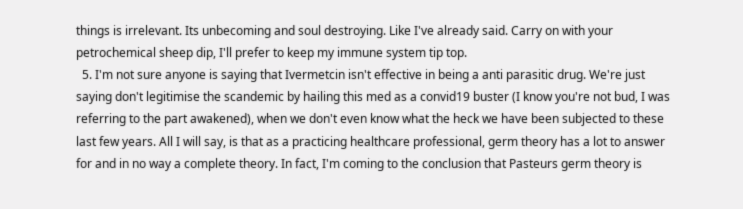things is irrelevant. Its unbecoming and soul destroying. Like I've already said. Carry on with your petrochemical sheep dip, I'll prefer to keep my immune system tip top.
  5. I'm not sure anyone is saying that Ivermetcin isn't effective in being a anti parasitic drug. We're just saying don't legitimise the scandemic by hailing this med as a convid19 buster (I know you're not bud, I was referring to the part awakened), when we don't even know what the heck we have been subjected to these last few years. All I will say, is that as a practicing healthcare professional, germ theory has a lot to answer for and in no way a complete theory. In fact, I'm coming to the conclusion that Pasteurs germ theory is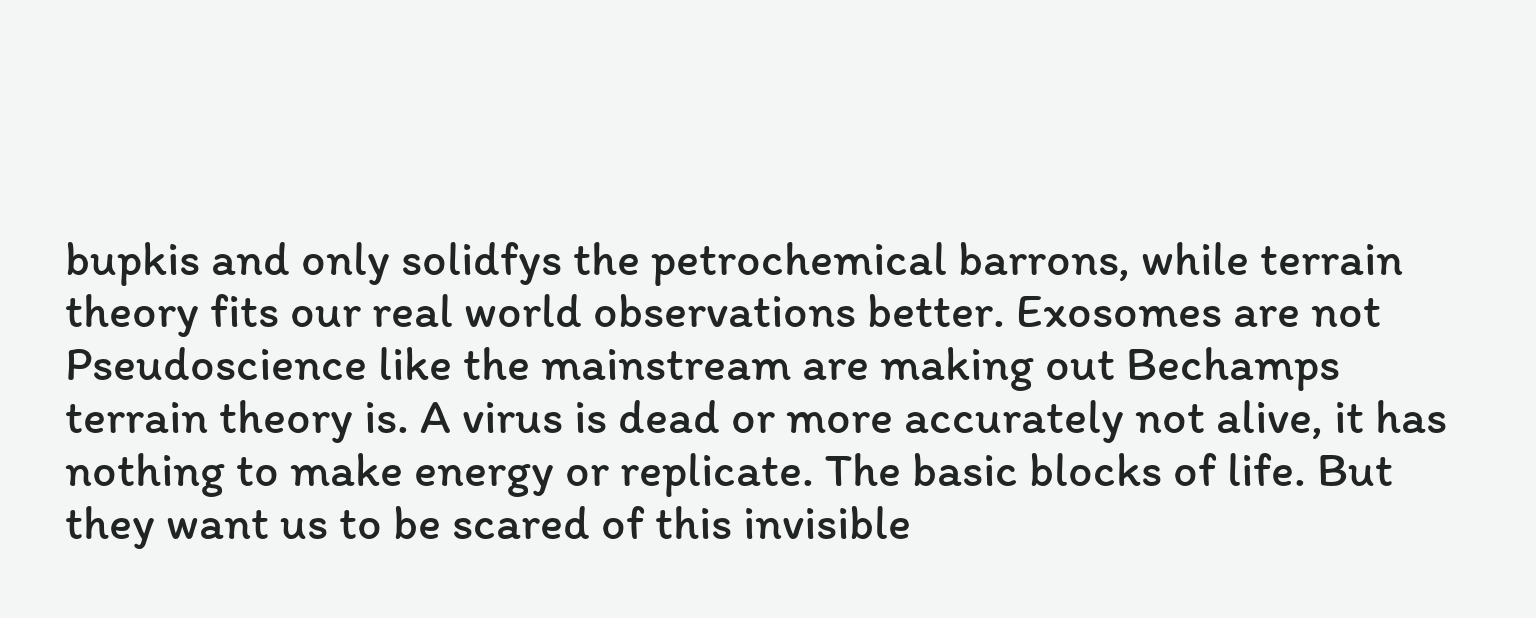bupkis and only solidfys the petrochemical barrons, while terrain theory fits our real world observations better. Exosomes are not Pseudoscience like the mainstream are making out Bechamps terrain theory is. A virus is dead or more accurately not alive, it has nothing to make energy or replicate. The basic blocks of life. But they want us to be scared of this invisible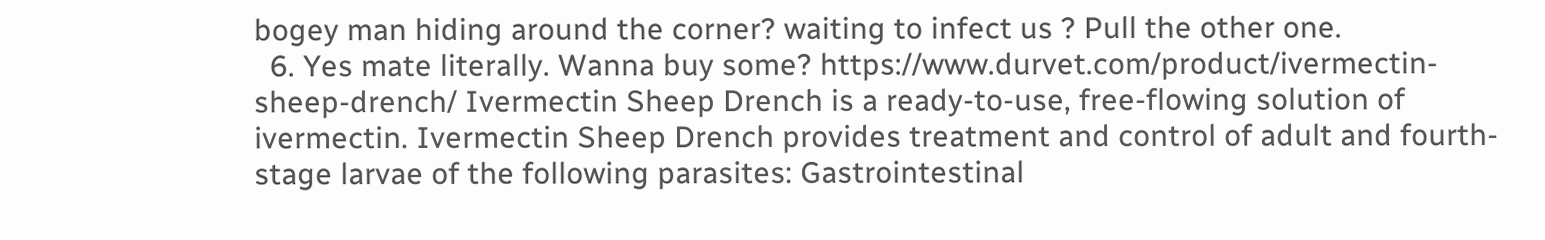bogey man hiding around the corner? waiting to infect us ? Pull the other one.
  6. Yes mate literally. Wanna buy some? https://www.durvet.com/product/ivermectin-sheep-drench/ Ivermectin Sheep Drench is a ready-to-use, free-flowing solution of ivermectin. Ivermectin Sheep Drench provides treatment and control of adult and fourth-stage larvae of the following parasites: Gastrointestinal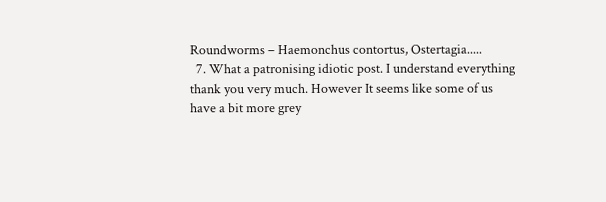Roundworms – Haemonchus contortus, Ostertagia.....
  7. What a patronising idiotic post. I understand everything thank you very much. However It seems like some of us have a bit more grey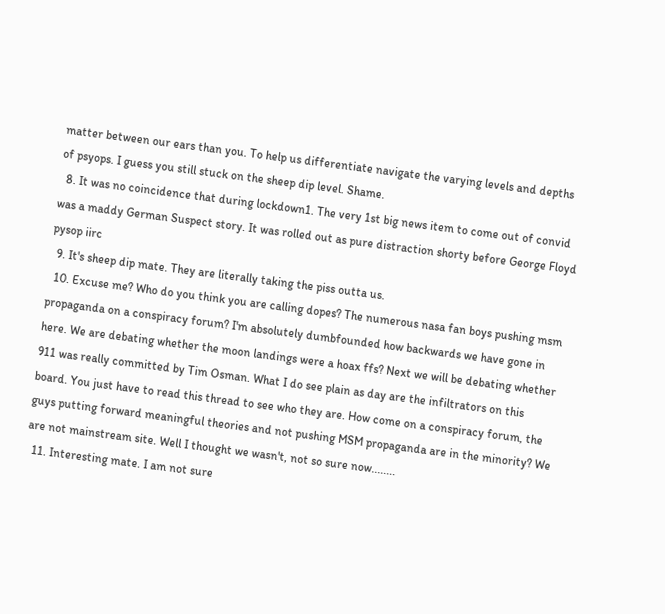matter between our ears than you. To help us differentiate navigate the varying levels and depths of psyops. I guess you still stuck on the sheep dip level. Shame.
  8. It was no coincidence that during lockdown1. The very 1st big news item to come out of convid was a maddy German Suspect story. It was rolled out as pure distraction shorty before George Floyd pysop iirc
  9. It's sheep dip mate. They are literally taking the piss outta us.
  10. Excuse me? Who do you think you are calling dopes? The numerous nasa fan boys pushing msm propaganda on a conspiracy forum? I'm absolutely dumbfounded how backwards we have gone in here. We are debating whether the moon landings were a hoax ffs? Next we will be debating whether 911 was really committed by Tim Osman. What I do see plain as day are the infiltrators on this board. You just have to read this thread to see who they are. How come on a conspiracy forum, the guys putting forward meaningful theories and not pushing MSM propaganda are in the minority? We are not mainstream site. Well I thought we wasn't, not so sure now........
  11. Interesting mate. I am not sure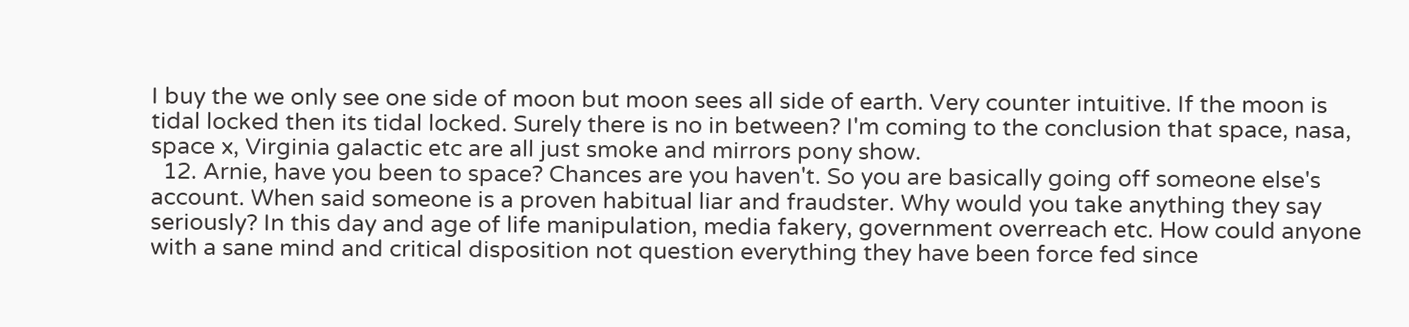I buy the we only see one side of moon but moon sees all side of earth. Very counter intuitive. If the moon is tidal locked then its tidal locked. Surely there is no in between? I'm coming to the conclusion that space, nasa, space x, Virginia galactic etc are all just smoke and mirrors pony show.
  12. Arnie, have you been to space? Chances are you haven't. So you are basically going off someone else's account. When said someone is a proven habitual liar and fraudster. Why would you take anything they say seriously? In this day and age of life manipulation, media fakery, government overreach etc. How could anyone with a sane mind and critical disposition not question everything they have been force fed since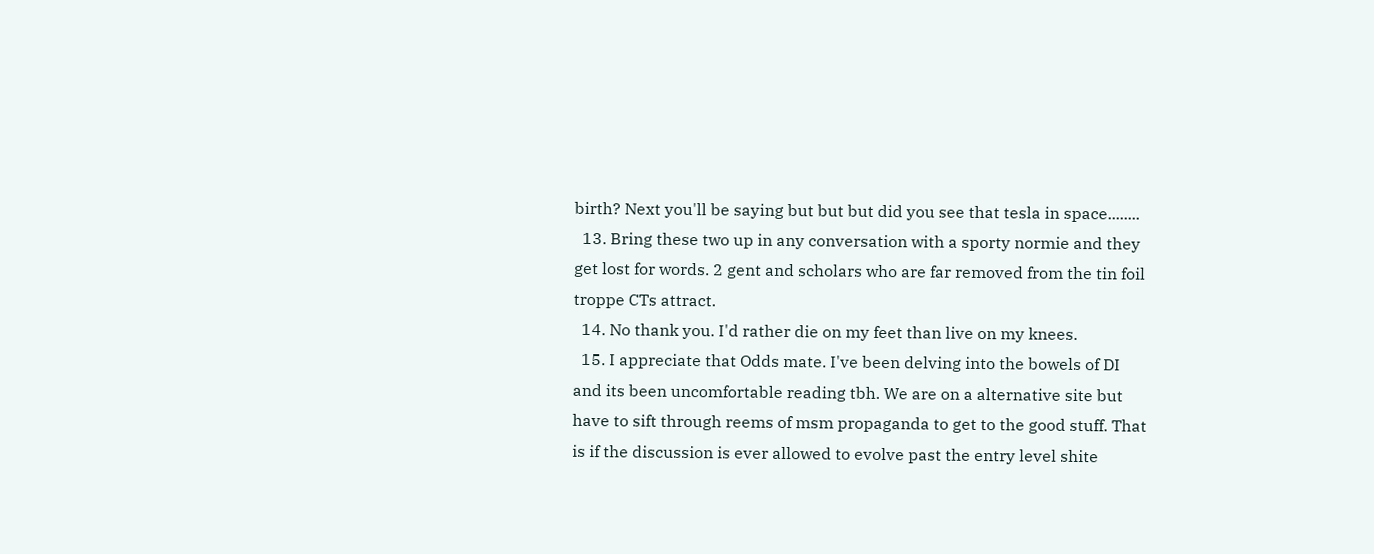birth? Next you'll be saying but but but did you see that tesla in space........
  13. Bring these two up in any conversation with a sporty normie and they get lost for words. 2 gent and scholars who are far removed from the tin foil troppe CTs attract.
  14. No thank you. I'd rather die on my feet than live on my knees.
  15. I appreciate that Odds mate. I've been delving into the bowels of DI and its been uncomfortable reading tbh. We are on a alternative site but have to sift through reems of msm propaganda to get to the good stuff. That is if the discussion is ever allowed to evolve past the entry level shite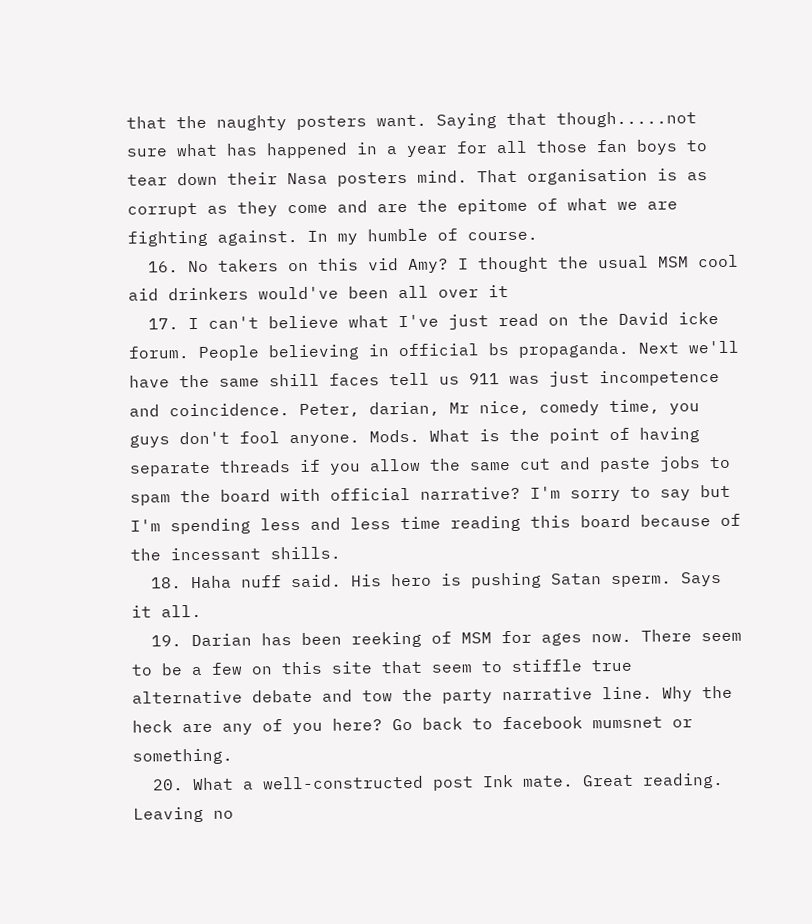that the naughty posters want. Saying that though.....not sure what has happened in a year for all those fan boys to tear down their Nasa posters mind. That organisation is as corrupt as they come and are the epitome of what we are fighting against. In my humble of course.
  16. No takers on this vid Amy? I thought the usual MSM cool aid drinkers would've been all over it
  17. I can't believe what I've just read on the David icke forum. People believing in official bs propaganda. Next we'll have the same shill faces tell us 911 was just incompetence and coincidence. Peter, darian, Mr nice, comedy time, you guys don't fool anyone. Mods. What is the point of having separate threads if you allow the same cut and paste jobs to spam the board with official narrative? I'm sorry to say but I'm spending less and less time reading this board because of the incessant shills.
  18. Haha nuff said. His hero is pushing Satan sperm. Says it all.
  19. Darian has been reeking of MSM for ages now. There seem to be a few on this site that seem to stiffle true alternative debate and tow the party narrative line. Why the heck are any of you here? Go back to facebook mumsnet or something.
  20. What a well-constructed post Ink mate. Great reading. Leaving no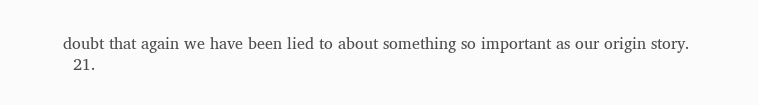doubt that again we have been lied to about something so important as our origin story.
  21.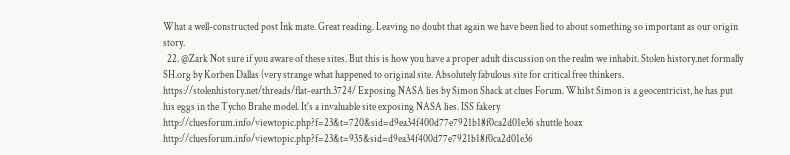What a well-constructed post Ink mate. Great reading. Leaving no doubt that again we have been lied to about something so important as our origin story.
  22. @Zark Not sure if you aware of these sites. But this is how you have a proper adult discussion on the realm we inhabit. Stolen history.net formally SH.org by Korben Dallas (very strange what happened to original site. Absolutely fabulous site for critical free thinkers. https://stolenhistory.net/threads/flat-earth.3724/ Exposing NASA lies by Simon Shack at clues Forum. Whilst Simon is a geocentricist, he has put his eggs in the Tycho Brahe model. It's a invaluable site exposing NASA lies. ISS fakery http://cluesforum.info/viewtopic.php?f=23&t=720&sid=d9ea34f400d77e7921b18f0ca2d01e36 shuttle hoax http://cluesforum.info/viewtopic.php?f=23&t=935&sid=d9ea34f400d77e7921b18f0ca2d01e36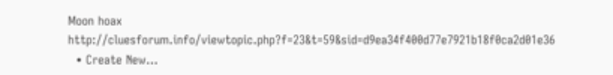Moon hoax http://cluesforum.info/viewtopic.php?f=23&t=59&sid=d9ea34f400d77e7921b18f0ca2d01e36
  • Create New...